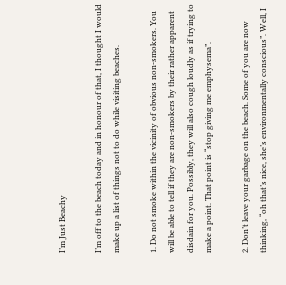I’m Just Beachy

I’m off to the beach today and in honour of that, I thought I would make up a list of things not to do while visiting beaches.

1. Do not smoke within the vicinity of obvious non-smokers. You will be able to tell if they are non-smokers by their rather apparent disdain for you. Possibly, they will also cough loudly as if trying to make a point. That point is “stop giving me emphysema”.

2. Don’t leave your garbage on the beach. Some of you are now thinking, “oh that’s nice, she’s environmentally conscious”. Well, I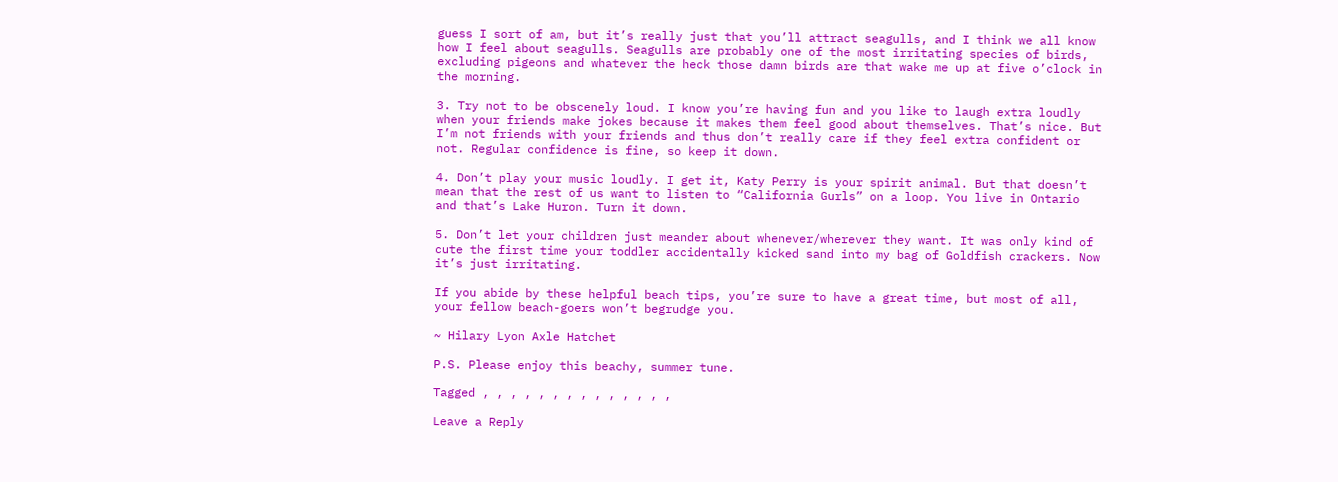guess I sort of am, but it’s really just that you’ll attract seagulls, and I think we all know how I feel about seagulls. Seagulls are probably one of the most irritating species of birds, excluding pigeons and whatever the heck those damn birds are that wake me up at five o’clock in the morning.

3. Try not to be obscenely loud. I know you’re having fun and you like to laugh extra loudly when your friends make jokes because it makes them feel good about themselves. That’s nice. But I’m not friends with your friends and thus don’t really care if they feel extra confident or not. Regular confidence is fine, so keep it down.

4. Don’t play your music loudly. I get it, Katy Perry is your spirit animal. But that doesn’t mean that the rest of us want to listen to “California Gurls” on a loop. You live in Ontario and that’s Lake Huron. Turn it down.

5. Don’t let your children just meander about whenever/wherever they want. It was only kind of cute the first time your toddler accidentally kicked sand into my bag of Goldfish crackers. Now it’s just irritating.

If you abide by these helpful beach tips, you’re sure to have a great time, but most of all, your fellow beach-goers won’t begrudge you.

~ Hilary Lyon Axle Hatchet

P.S. Please enjoy this beachy, summer tune.

Tagged , , , , , , , , , , , , , ,

Leave a Reply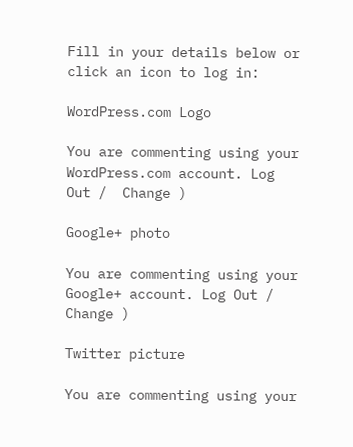Fill in your details below or click an icon to log in:

WordPress.com Logo

You are commenting using your WordPress.com account. Log Out /  Change )

Google+ photo

You are commenting using your Google+ account. Log Out /  Change )

Twitter picture

You are commenting using your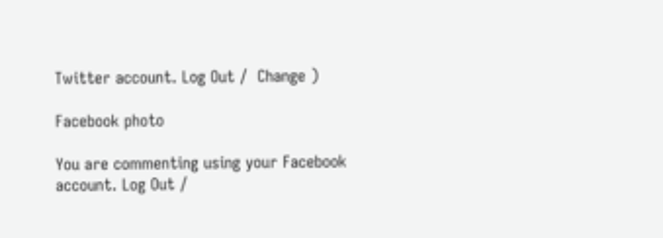Twitter account. Log Out /  Change )

Facebook photo

You are commenting using your Facebook account. Log Out /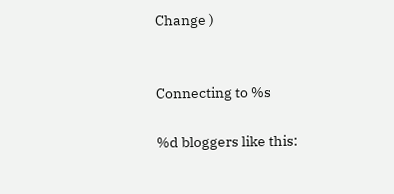Change )


Connecting to %s

%d bloggers like this: